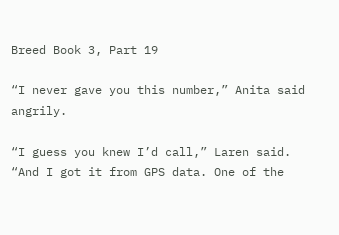Breed Book 3, Part 19

“I never gave you this number,” Anita said angrily.

“I guess you knew I’d call,” Laren said. “And I got it from GPS data. One of the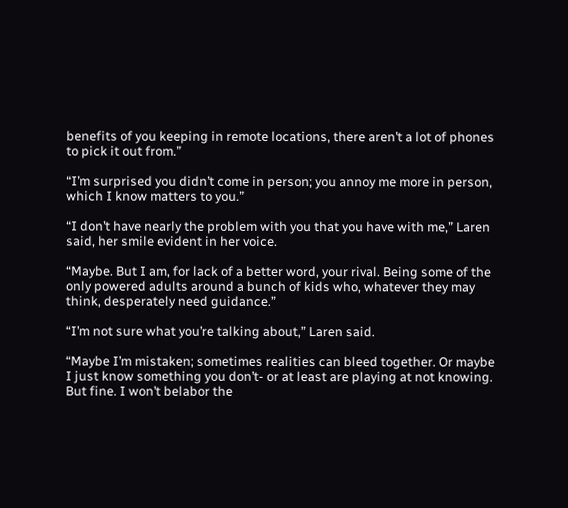benefits of you keeping in remote locations, there aren’t a lot of phones to pick it out from.”

“I’m surprised you didn’t come in person; you annoy me more in person, which I know matters to you.”

“I don’t have nearly the problem with you that you have with me,” Laren said, her smile evident in her voice.

“Maybe. But I am, for lack of a better word, your rival. Being some of the only powered adults around a bunch of kids who, whatever they may think, desperately need guidance.”

“I’m not sure what you’re talking about,” Laren said.

“Maybe I’m mistaken; sometimes realities can bleed together. Or maybe I just know something you don’t- or at least are playing at not knowing. But fine. I won’t belabor the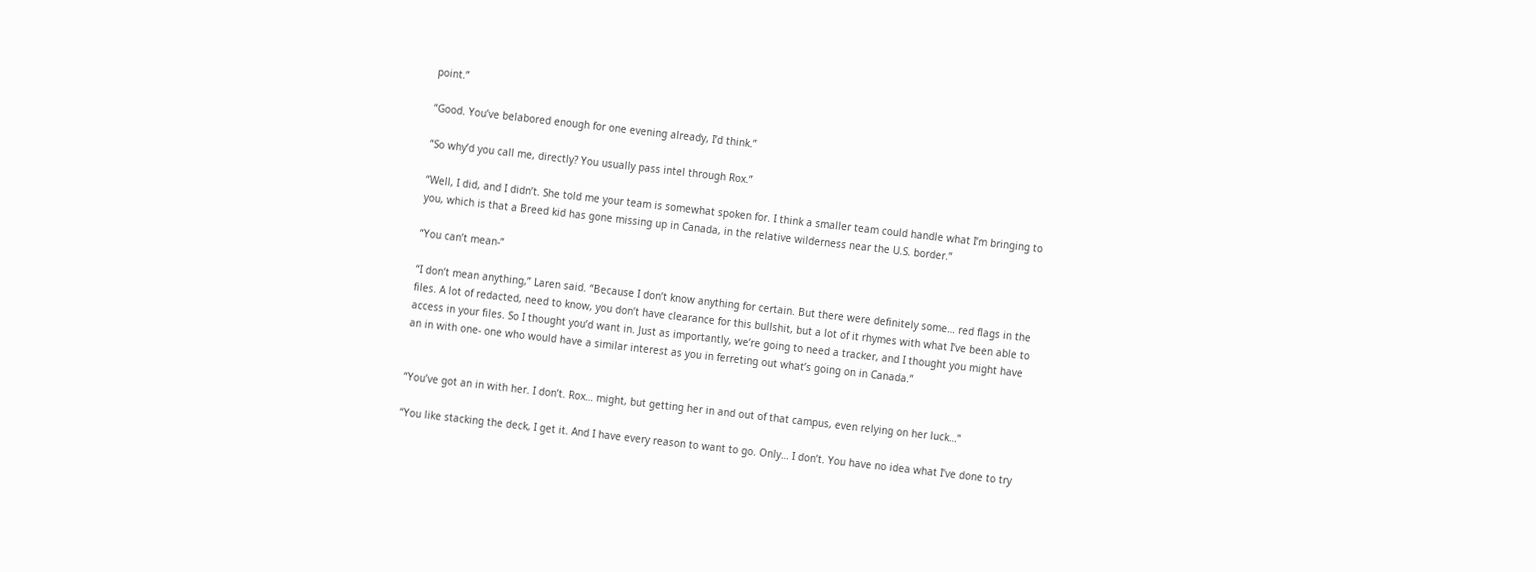point.”

“Good. You’ve belabored enough for one evening already, I’d think.”

“So why’d you call me, directly? You usually pass intel through Rox.”

“Well, I did, and I didn’t. She told me your team is somewhat spoken for. I think a smaller team could handle what I’m bringing to you, which is that a Breed kid has gone missing up in Canada, in the relative wilderness near the U.S. border.”

“You can’t mean-”

“I don’t mean anything,” Laren said. “Because I don’t know anything for certain. But there were definitely some… red flags in the files. A lot of redacted, need to know, you don’t have clearance for this bullshit, but a lot of it rhymes with what I’ve been able to access in your files. So I thought you’d want in. Just as importantly, we’re going to need a tracker, and I thought you might have an in with one- one who would have a similar interest as you in ferreting out what’s going on in Canada.”


“You’ve got an in with her. I don’t. Rox… might, but getting her in and out of that campus, even relying on her luck…”

“You like stacking the deck, I get it. And I have every reason to want to go. Only… I don’t. You have no idea what I’ve done to try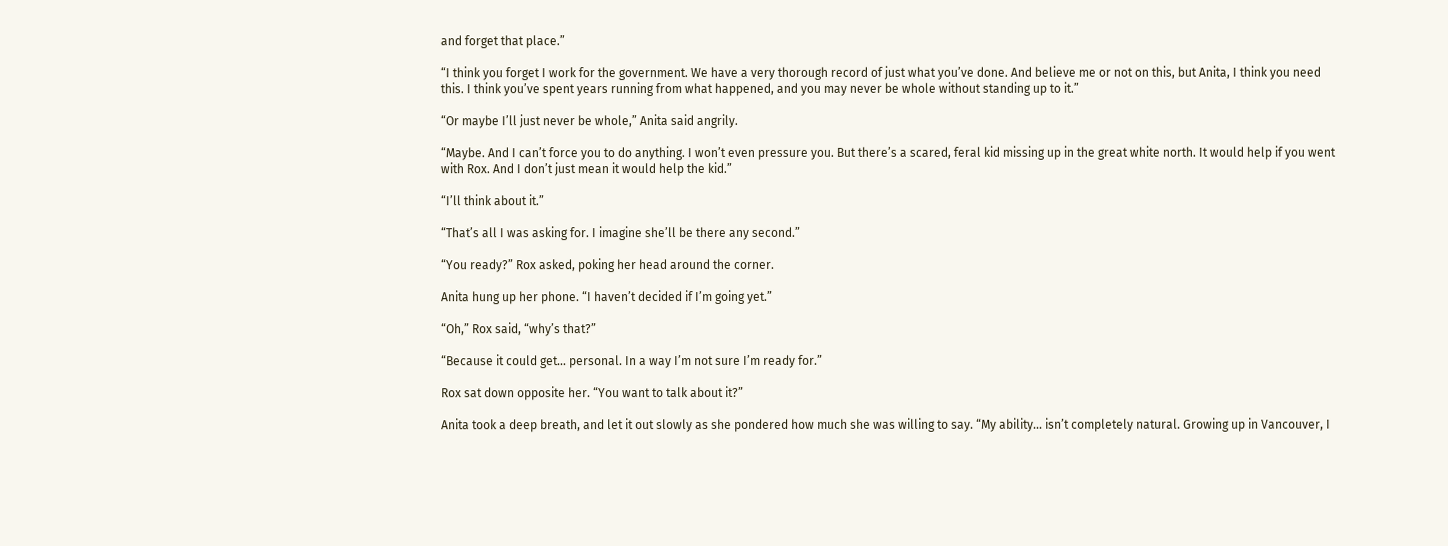and forget that place.”

“I think you forget I work for the government. We have a very thorough record of just what you’ve done. And believe me or not on this, but Anita, I think you need this. I think you’ve spent years running from what happened, and you may never be whole without standing up to it.”

“Or maybe I’ll just never be whole,” Anita said angrily.

“Maybe. And I can’t force you to do anything. I won’t even pressure you. But there’s a scared, feral kid missing up in the great white north. It would help if you went with Rox. And I don’t just mean it would help the kid.”

“I’ll think about it.”

“That’s all I was asking for. I imagine she’ll be there any second.”

“You ready?” Rox asked, poking her head around the corner.

Anita hung up her phone. “I haven’t decided if I’m going yet.”

“Oh,” Rox said, “why’s that?”

“Because it could get… personal. In a way I’m not sure I’m ready for.”

Rox sat down opposite her. “You want to talk about it?”

Anita took a deep breath, and let it out slowly as she pondered how much she was willing to say. “My ability… isn’t completely natural. Growing up in Vancouver, I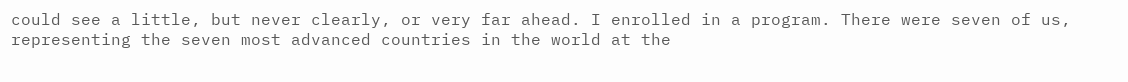could see a little, but never clearly, or very far ahead. I enrolled in a program. There were seven of us, representing the seven most advanced countries in the world at the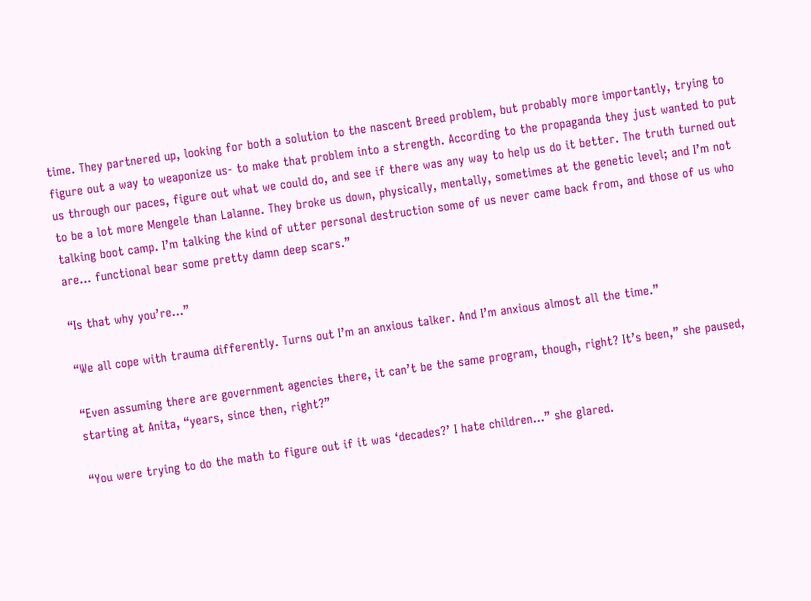time. They partnered up, looking for both a solution to the nascent Breed problem, but probably more importantly, trying to figure out a way to weaponize us- to make that problem into a strength. According to the propaganda they just wanted to put us through our paces, figure out what we could do, and see if there was any way to help us do it better. The truth turned out to be a lot more Mengele than Lalanne. They broke us down, physically, mentally, sometimes at the genetic level; and I’m not talking boot camp. I’m talking the kind of utter personal destruction some of us never came back from, and those of us who are… functional bear some pretty damn deep scars.”

“Is that why you’re…”

“We all cope with trauma differently. Turns out I’m an anxious talker. And I’m anxious almost all the time.”

“Even assuming there are government agencies there, it can’t be the same program, though, right? It’s been,” she paused, starting at Anita, “years, since then, right?”

“You were trying to do the math to figure out if it was ‘decades?’ I hate children…” she glared.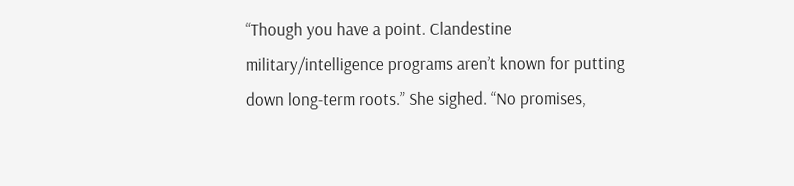“Though you have a point. Clandestine military/intelligence programs aren’t known for putting down long-term roots.” She sighed. “No promises,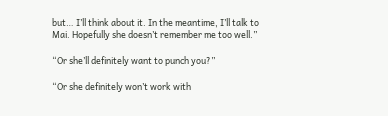but… I’ll think about it. In the meantime, I’ll talk to Mai. Hopefully she doesn’t remember me too well.”

“Or she’ll definitely want to punch you?”

“Or she definitely won’t work with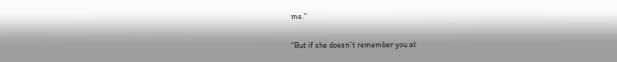me.”

“But if she doesn’t remember you at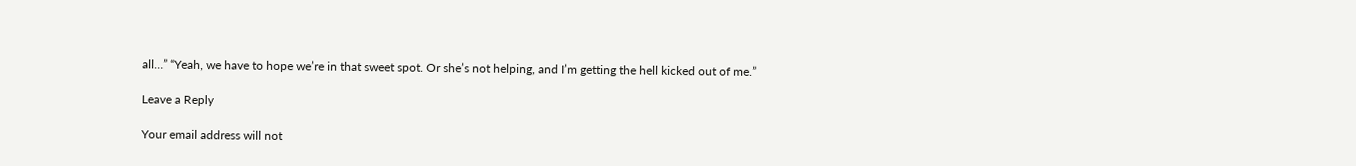all…” “Yeah, we have to hope we’re in that sweet spot. Or she’s not helping, and I’m getting the hell kicked out of me.”

Leave a Reply

Your email address will not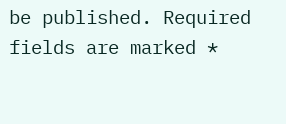be published. Required fields are marked *